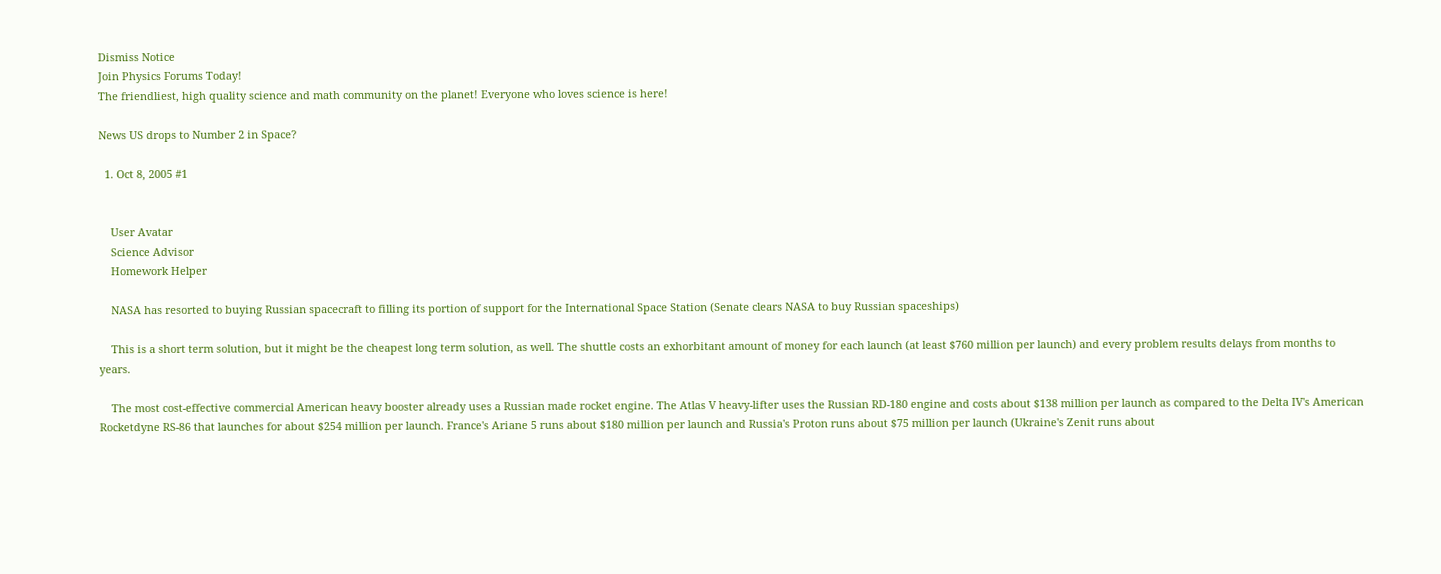Dismiss Notice
Join Physics Forums Today!
The friendliest, high quality science and math community on the planet! Everyone who loves science is here!

News US drops to Number 2 in Space?

  1. Oct 8, 2005 #1


    User Avatar
    Science Advisor
    Homework Helper

    NASA has resorted to buying Russian spacecraft to filling its portion of support for the International Space Station (Senate clears NASA to buy Russian spaceships)

    This is a short term solution, but it might be the cheapest long term solution, as well. The shuttle costs an exhorbitant amount of money for each launch (at least $760 million per launch) and every problem results delays from months to years.

    The most cost-effective commercial American heavy booster already uses a Russian made rocket engine. The Atlas V heavy-lifter uses the Russian RD-180 engine and costs about $138 million per launch as compared to the Delta IV's American Rocketdyne RS-86 that launches for about $254 million per launch. France's Ariane 5 runs about $180 million per launch and Russia's Proton runs about $75 million per launch (Ukraine's Zenit runs about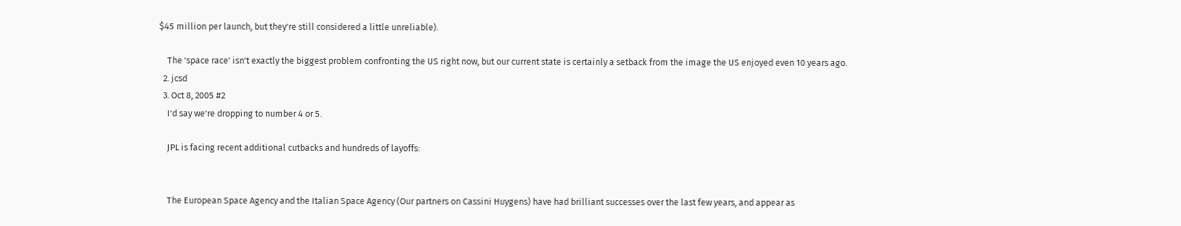$45 million per launch, but they're still considered a little unreliable).

    The 'space race' isn't exactly the biggest problem confronting the US right now, but our current state is certainly a setback from the image the US enjoyed even 10 years ago.
  2. jcsd
  3. Oct 8, 2005 #2
    I'd say we're dropping to number 4 or 5.

    JPL is facing recent additional cutbacks and hundreds of layoffs:


    The European Space Agency and the Italian Space Agency (Our partners on Cassini Huygens) have had brilliant successes over the last few years, and appear as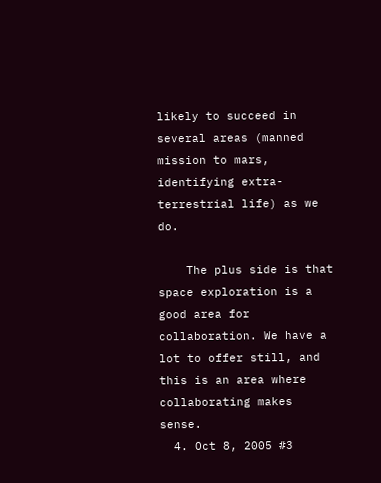likely to succeed in several areas (manned mission to mars, identifying extra-terrestrial life) as we do.

    The plus side is that space exploration is a good area for collaboration. We have a lot to offer still, and this is an area where collaborating makes sense.
  4. Oct 8, 2005 #3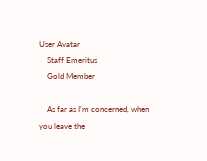User Avatar
    Staff Emeritus
    Gold Member

    As far as I'm concerned, when you leave the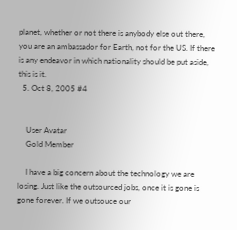planet, whether or not there is anybody else out there, you are an ambassador for Earth, not for the US. If there is any endeavor in which nationality should be put aside, this is it.
  5. Oct 8, 2005 #4


    User Avatar
    Gold Member

    I have a big concern about the technology we are losing. Just like the outsourced jobs, once it is gone is gone forever. If we outsouce our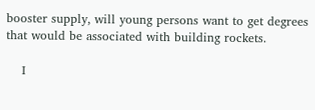booster supply, will young persons want to get degrees that would be associated with building rockets.

    I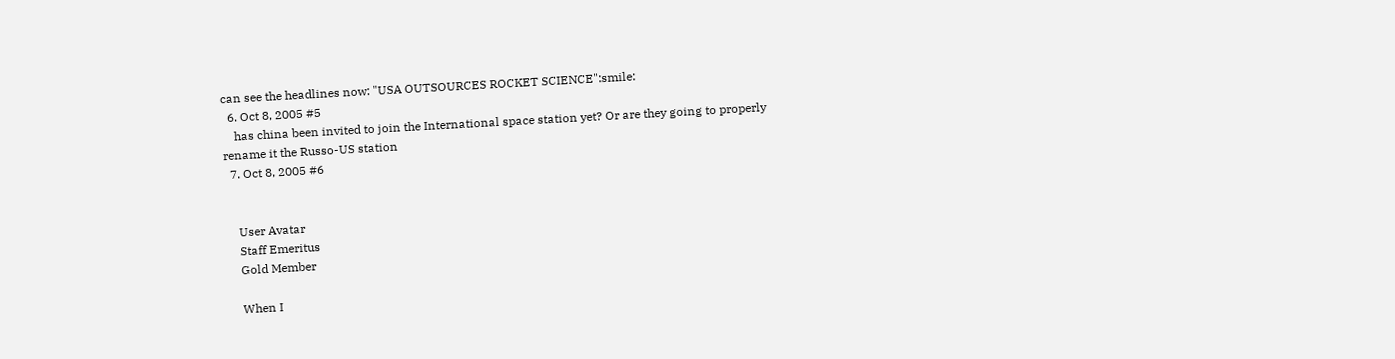can see the headlines now: "USA OUTSOURCES ROCKET SCIENCE":smile:
  6. Oct 8, 2005 #5
    has china been invited to join the International space station yet? Or are they going to properly rename it the Russo-US station
  7. Oct 8, 2005 #6


    User Avatar
    Staff Emeritus
    Gold Member

    When I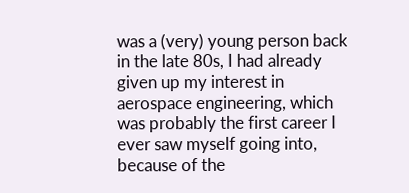was a (very) young person back in the late 80s, I had already given up my interest in aerospace engineering, which was probably the first career I ever saw myself going into, because of the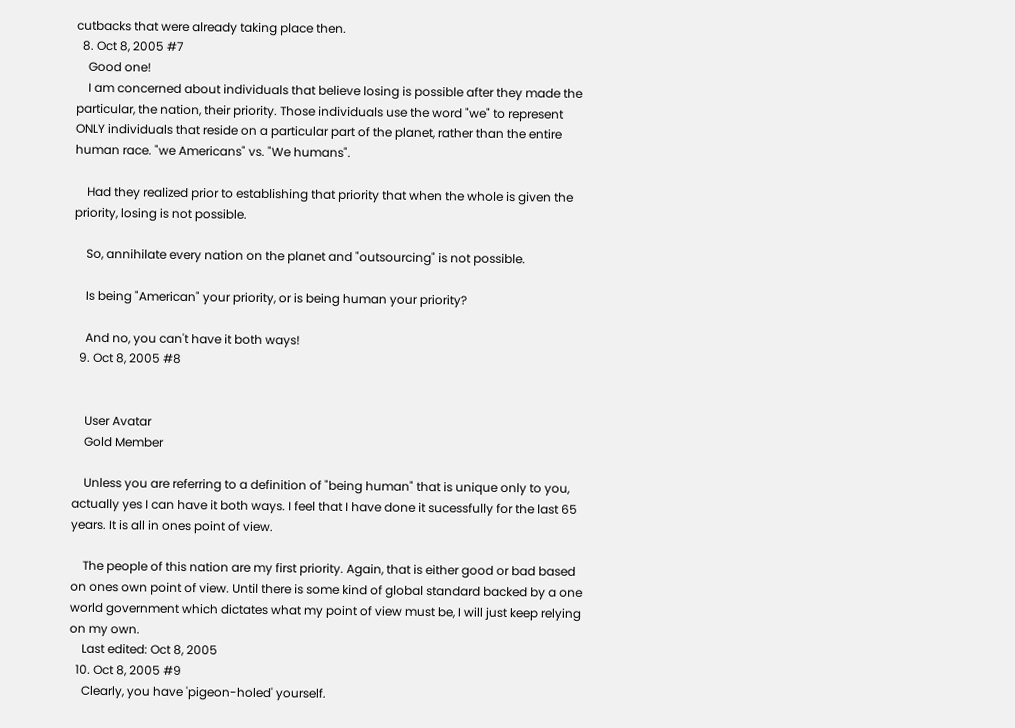cutbacks that were already taking place then.
  8. Oct 8, 2005 #7
    Good one!
    I am concerned about individuals that believe losing is possible after they made the particular, the nation, their priority. Those individuals use the word "we" to represent ONLY individuals that reside on a particular part of the planet, rather than the entire human race. "we Americans" vs. "We humans".

    Had they realized prior to establishing that priority that when the whole is given the priority, losing is not possible.

    So, annihilate every nation on the planet and "outsourcing" is not possible.

    Is being "American" your priority, or is being human your priority?

    And no, you can't have it both ways!
  9. Oct 8, 2005 #8


    User Avatar
    Gold Member

    Unless you are referring to a definition of "being human" that is unique only to you, actually yes I can have it both ways. I feel that I have done it sucessfully for the last 65 years. It is all in ones point of view.

    The people of this nation are my first priority. Again, that is either good or bad based on ones own point of view. Until there is some kind of global standard backed by a one world government which dictates what my point of view must be, I will just keep relying on my own.
    Last edited: Oct 8, 2005
  10. Oct 8, 2005 #9
    Clearly, you have 'pigeon-holed' yourself.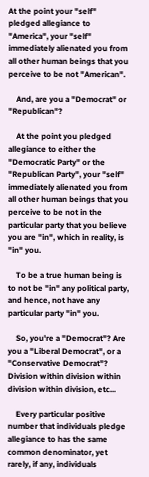At the point your "self" pledged allegiance to "America", your "self" immediately alienated you from all other human beings that you perceive to be not "American".

    And, are you a "Democrat" or "Republican"?

    At the point you pledged allegiance to either the "Democratic Party" or the "Republican Party", your "self" immediately alienated you from all other human beings that you perceive to be not in the particular party that you believe you are "in", which in reality, is "in" you.

    To be a true human being is to not be "in" any political party, and hence, not have any particular party "in" you.

    So, you're a "Democrat"? Are you a "Liberal Democrat", or a "Conservative Democrat"? Division within division within division within division, etc...

    Every particular positive number that individuals pledge allegiance to has the same common denominator, yet rarely, if any, individuals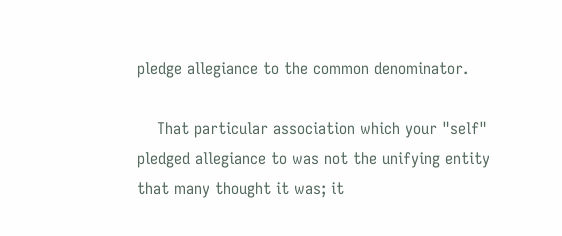pledge allegiance to the common denominator.

    That particular association which your "self" pledged allegiance to was not the unifying entity that many thought it was; it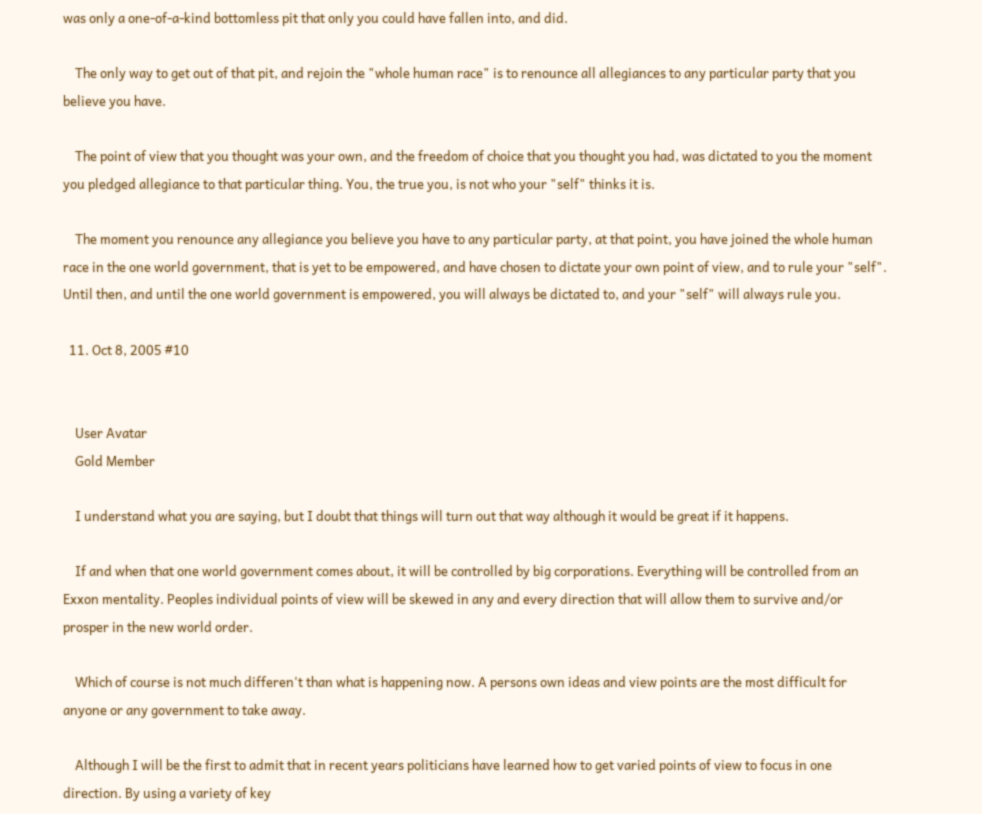was only a one-of-a-kind bottomless pit that only you could have fallen into, and did.

    The only way to get out of that pit, and rejoin the "whole human race" is to renounce all allegiances to any particular party that you believe you have.

    The point of view that you thought was your own, and the freedom of choice that you thought you had, was dictated to you the moment you pledged allegiance to that particular thing. You, the true you, is not who your "self" thinks it is.

    The moment you renounce any allegiance you believe you have to any particular party, at that point, you have joined the whole human race in the one world government, that is yet to be empowered, and have chosen to dictate your own point of view, and to rule your "self". Until then, and until the one world government is empowered, you will always be dictated to, and your "self" will always rule you.

  11. Oct 8, 2005 #10


    User Avatar
    Gold Member

    I understand what you are saying, but I doubt that things will turn out that way although it would be great if it happens.

    If and when that one world government comes about, it will be controlled by big corporations. Everything will be controlled from an Exxon mentality. Peoples individual points of view will be skewed in any and every direction that will allow them to survive and/or prosper in the new world order.

    Which of course is not much differen't than what is happening now. A persons own ideas and view points are the most difficult for anyone or any government to take away.

    Although I will be the first to admit that in recent years politicians have learned how to get varied points of view to focus in one direction. By using a variety of key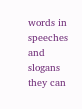words in speeches and slogans they can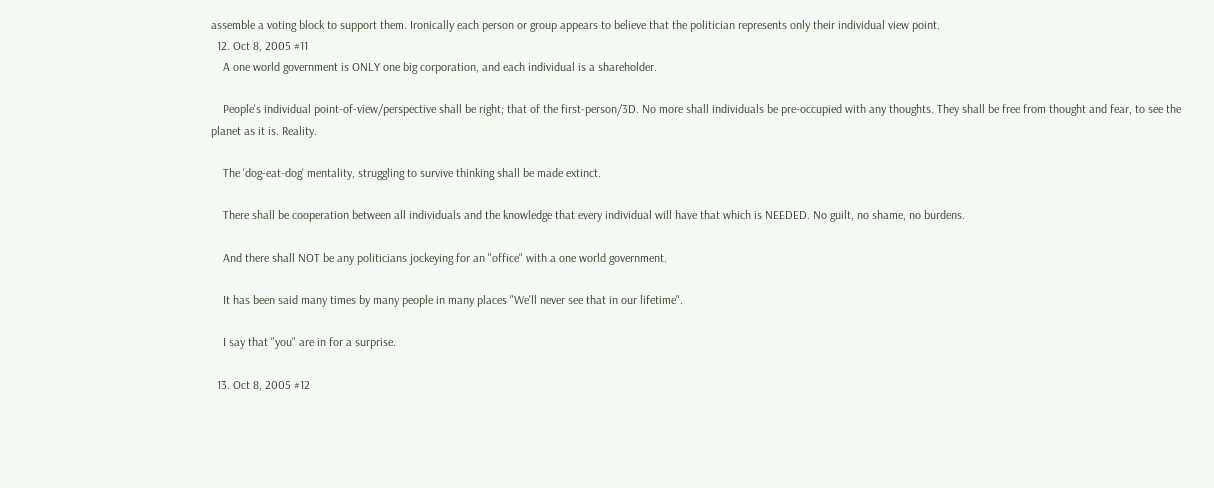assemble a voting block to support them. Ironically each person or group appears to believe that the politician represents only their individual view point.
  12. Oct 8, 2005 #11
    A one world government is ONLY one big corporation, and each individual is a shareholder.

    People's individual point-of-view/perspective shall be right; that of the first-person/3D. No more shall individuals be pre-occupied with any thoughts. They shall be free from thought and fear, to see the planet as it is. Reality.

    The 'dog-eat-dog' mentality, struggling to survive thinking shall be made extinct.

    There shall be cooperation between all individuals and the knowledge that every individual will have that which is NEEDED. No guilt, no shame, no burdens.

    And there shall NOT be any politicians jockeying for an "office" with a one world government.

    It has been said many times by many people in many places "We'll never see that in our lifetime".

    I say that "you" are in for a surprise.

  13. Oct 8, 2005 #12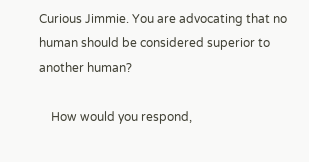Curious Jimmie. You are advocating that no human should be considered superior to another human?

    How would you respond,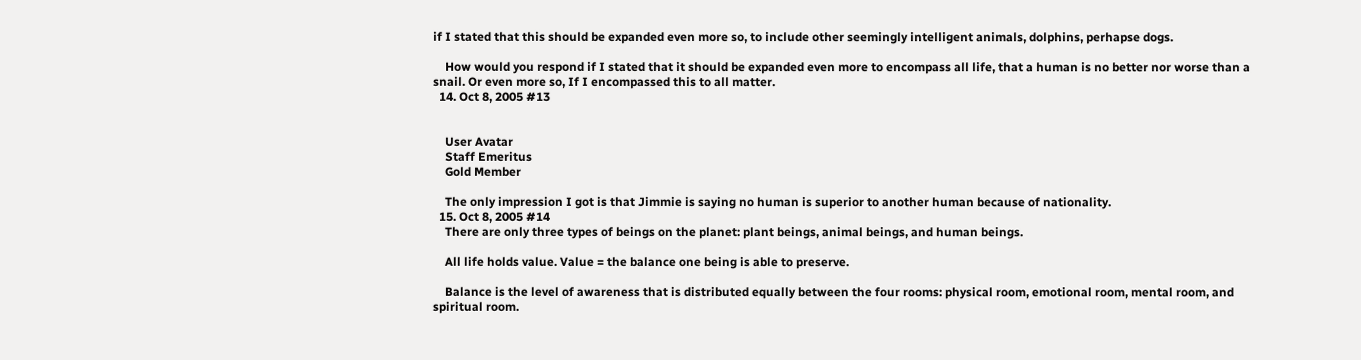if I stated that this should be expanded even more so, to include other seemingly intelligent animals, dolphins, perhapse dogs.

    How would you respond if I stated that it should be expanded even more to encompass all life, that a human is no better nor worse than a snail. Or even more so, If I encompassed this to all matter.
  14. Oct 8, 2005 #13


    User Avatar
    Staff Emeritus
    Gold Member

    The only impression I got is that Jimmie is saying no human is superior to another human because of nationality.
  15. Oct 8, 2005 #14
    There are only three types of beings on the planet: plant beings, animal beings, and human beings.

    All life holds value. Value = the balance one being is able to preserve.

    Balance is the level of awareness that is distributed equally between the four rooms: physical room, emotional room, mental room, and spiritual room.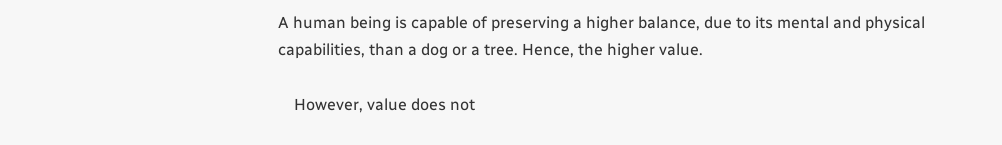A human being is capable of preserving a higher balance, due to its mental and physical capabilities, than a dog or a tree. Hence, the higher value.

    However, value does not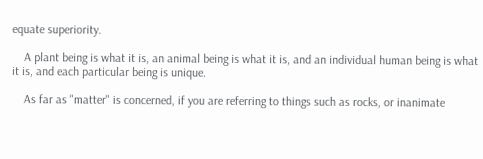equate superiority.

    A plant being is what it is, an animal being is what it is, and an individual human being is what it is, and each particular being is unique.

    As far as "matter" is concerned, if you are referring to things such as rocks, or inanimate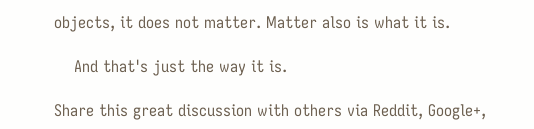objects, it does not matter. Matter also is what it is.

    And that's just the way it is.

Share this great discussion with others via Reddit, Google+,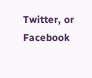Twitter, or Facebook